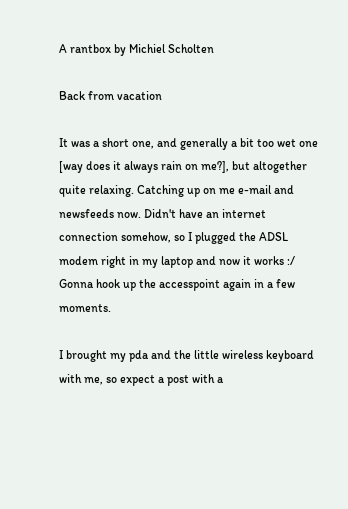A rantbox by Michiel Scholten

Back from vacation

It was a short one, and generally a bit too wet one [way does it always rain on me?], but altogether quite relaxing. Catching up on me e-mail and newsfeeds now. Didn't have an internet connection somehow, so I plugged the ADSL modem right in my laptop and now it works :/ Gonna hook up the accesspoint again in a few moments.

I brought my pda and the little wireless keyboard with me, so expect a post with a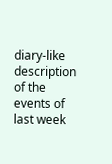diary-like description of the events of last week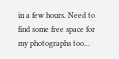in a few hours. Need to find some free space for my photographs too...